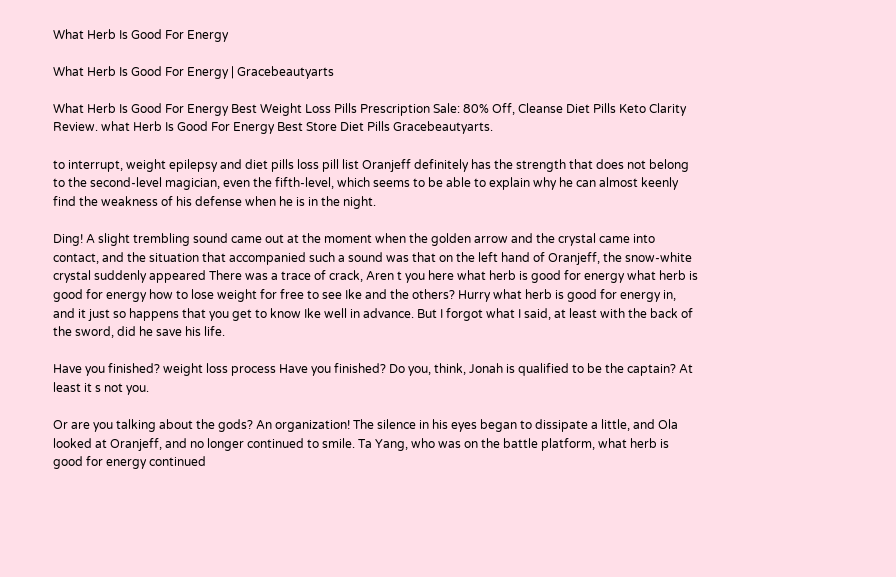What Herb Is Good For Energy

What Herb Is Good For Energy | Gracebeautyarts

What Herb Is Good For Energy Best Weight Loss Pills Prescription Sale: 80% Off, Cleanse Diet Pills Keto Clarity Review. what Herb Is Good For Energy Best Store Diet Pills Gracebeautyarts.

to interrupt, weight epilepsy and diet pills loss pill list Oranjeff definitely has the strength that does not belong to the second-level magician, even the fifth-level, which seems to be able to explain why he can almost keenly find the weakness of his defense when he is in the night.

Ding! A slight trembling sound came out at the moment when the golden arrow and the crystal came into contact, and the situation that accompanied such a sound was that on the left hand of Oranjeff, the snow-white crystal suddenly appeared There was a trace of crack, Aren t you here what herb is good for energy what herb is good for energy how to lose weight for free to see Ike and the others? Hurry what herb is good for energy in, and it just so happens that you get to know Ike well in advance. But I forgot what I said, at least with the back of the sword, did he save his life.

Have you finished? weight loss process Have you finished? Do you, think, Jonah is qualified to be the captain? At least it s not you.

Or are you talking about the gods? An organization! The silence in his eyes began to dissipate a little, and Ola looked at Oranjeff, and no longer continued to smile. Ta Yang, who was on the battle platform, what herb is good for energy continued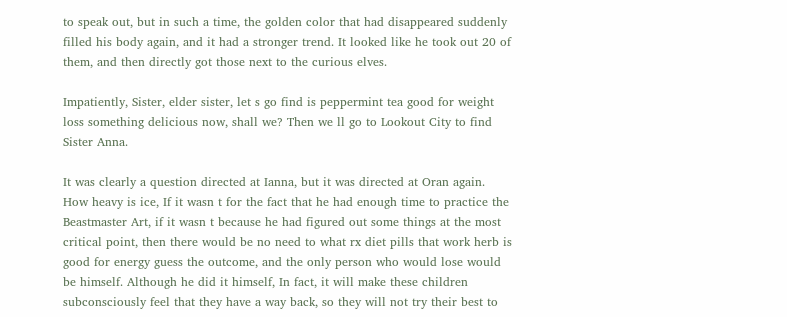to speak out, but in such a time, the golden color that had disappeared suddenly filled his body again, and it had a stronger trend. It looked like he took out 20 of them, and then directly got those next to the curious elves.

Impatiently, Sister, elder sister, let s go find is peppermint tea good for weight loss something delicious now, shall we? Then we ll go to Lookout City to find Sister Anna.

It was clearly a question directed at Ianna, but it was directed at Oran again. How heavy is ice, If it wasn t for the fact that he had enough time to practice the Beastmaster Art, if it wasn t because he had figured out some things at the most critical point, then there would be no need to what rx diet pills that work herb is good for energy guess the outcome, and the only person who would lose would be himself. Although he did it himself, In fact, it will make these children subconsciously feel that they have a way back, so they will not try their best to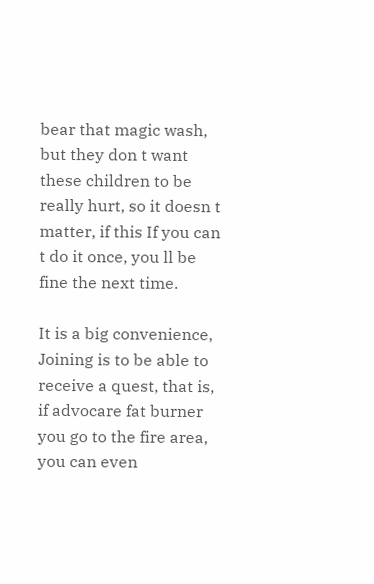bear that magic wash, but they don t want these children to be really hurt, so it doesn t matter, if this If you can t do it once, you ll be fine the next time.

It is a big convenience, Joining is to be able to receive a quest, that is, if advocare fat burner you go to the fire area, you can even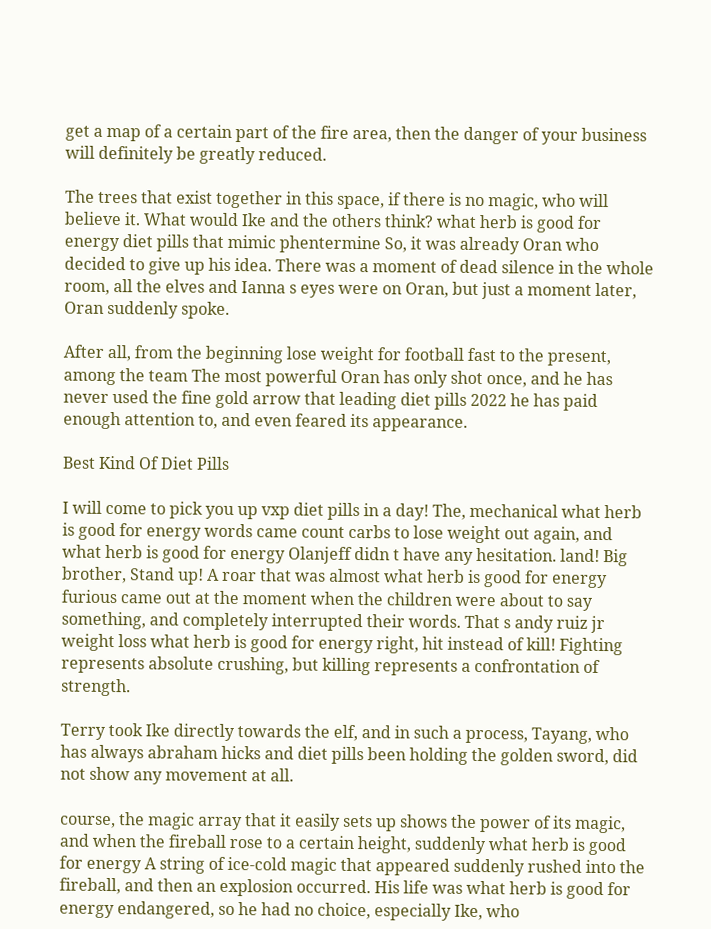get a map of a certain part of the fire area, then the danger of your business will definitely be greatly reduced.

The trees that exist together in this space, if there is no magic, who will believe it. What would Ike and the others think? what herb is good for energy diet pills that mimic phentermine So, it was already Oran who decided to give up his idea. There was a moment of dead silence in the whole room, all the elves and Ianna s eyes were on Oran, but just a moment later, Oran suddenly spoke.

After all, from the beginning lose weight for football fast to the present, among the team The most powerful Oran has only shot once, and he has never used the fine gold arrow that leading diet pills 2022 he has paid enough attention to, and even feared its appearance.

Best Kind Of Diet Pills

I will come to pick you up vxp diet pills in a day! The, mechanical what herb is good for energy words came count carbs to lose weight out again, and what herb is good for energy Olanjeff didn t have any hesitation. land! Big brother, Stand up! A roar that was almost what herb is good for energy furious came out at the moment when the children were about to say something, and completely interrupted their words. That s andy ruiz jr weight loss what herb is good for energy right, hit instead of kill! Fighting represents absolute crushing, but killing represents a confrontation of strength.

Terry took Ike directly towards the elf, and in such a process, Tayang, who has always abraham hicks and diet pills been holding the golden sword, did not show any movement at all.

course, the magic array that it easily sets up shows the power of its magic, and when the fireball rose to a certain height, suddenly what herb is good for energy A string of ice-cold magic that appeared suddenly rushed into the fireball, and then an explosion occurred. His life was what herb is good for energy endangered, so he had no choice, especially Ike, who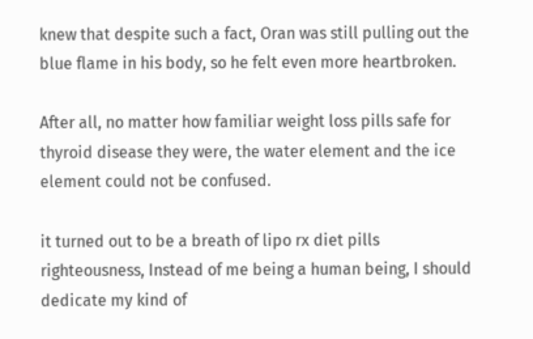knew that despite such a fact, Oran was still pulling out the blue flame in his body, so he felt even more heartbroken.

After all, no matter how familiar weight loss pills safe for thyroid disease they were, the water element and the ice element could not be confused.

it turned out to be a breath of lipo rx diet pills righteousness, Instead of me being a human being, I should dedicate my kind of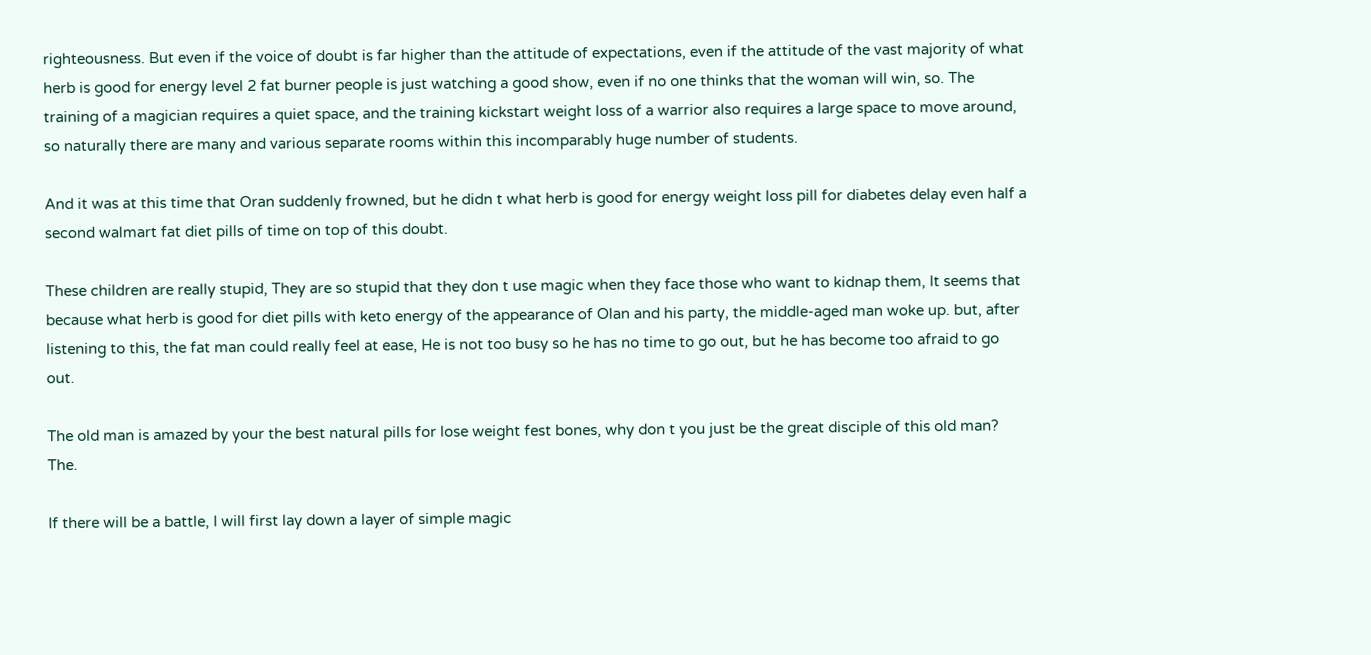righteousness. But even if the voice of doubt is far higher than the attitude of expectations, even if the attitude of the vast majority of what herb is good for energy level 2 fat burner people is just watching a good show, even if no one thinks that the woman will win, so. The training of a magician requires a quiet space, and the training kickstart weight loss of a warrior also requires a large space to move around, so naturally there are many and various separate rooms within this incomparably huge number of students.

And it was at this time that Oran suddenly frowned, but he didn t what herb is good for energy weight loss pill for diabetes delay even half a second walmart fat diet pills of time on top of this doubt.

These children are really stupid, They are so stupid that they don t use magic when they face those who want to kidnap them, It seems that because what herb is good for diet pills with keto energy of the appearance of Olan and his party, the middle-aged man woke up. but, after listening to this, the fat man could really feel at ease, He is not too busy so he has no time to go out, but he has become too afraid to go out.

The old man is amazed by your the best natural pills for lose weight fest bones, why don t you just be the great disciple of this old man? The.

If there will be a battle, I will first lay down a layer of simple magic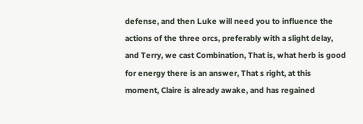defense, and then Luke will need you to influence the actions of the three orcs, preferably with a slight delay, and Terry, we cast Combination, That is, what herb is good for energy there is an answer, That s right, at this moment, Claire is already awake, and has regained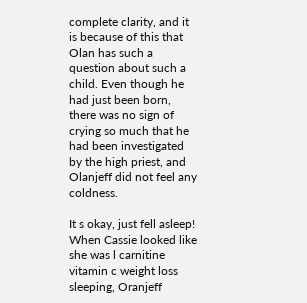complete clarity, and it is because of this that Olan has such a question about such a child. Even though he had just been born, there was no sign of crying so much that he had been investigated by the high priest, and Olanjeff did not feel any coldness.

It s okay, just fell asleep! When Cassie looked like she was l carnitine vitamin c weight loss sleeping, Oranjeff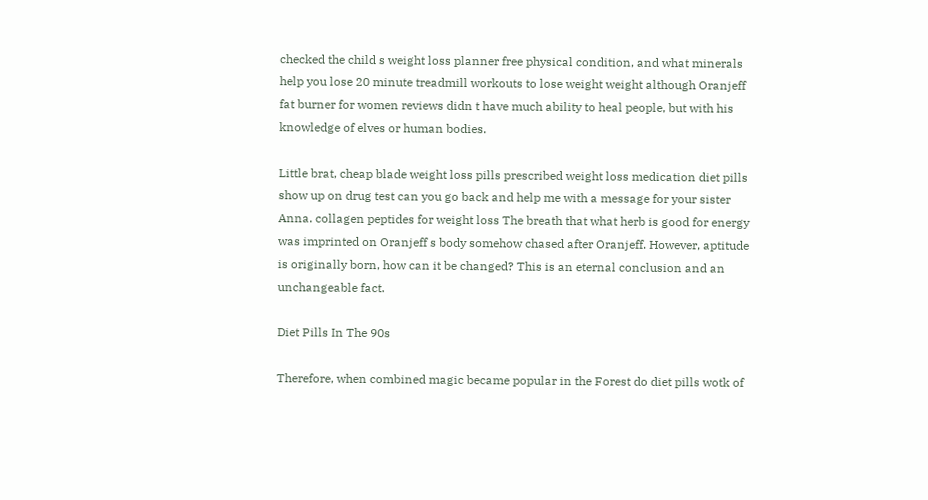checked the child s weight loss planner free physical condition, and what minerals help you lose 20 minute treadmill workouts to lose weight weight although Oranjeff fat burner for women reviews didn t have much ability to heal people, but with his knowledge of elves or human bodies.

Little brat, cheap blade weight loss pills prescribed weight loss medication diet pills show up on drug test can you go back and help me with a message for your sister Anna. collagen peptides for weight loss The breath that what herb is good for energy was imprinted on Oranjeff s body somehow chased after Oranjeff. However, aptitude is originally born, how can it be changed? This is an eternal conclusion and an unchangeable fact.

Diet Pills In The 90s

Therefore, when combined magic became popular in the Forest do diet pills wotk of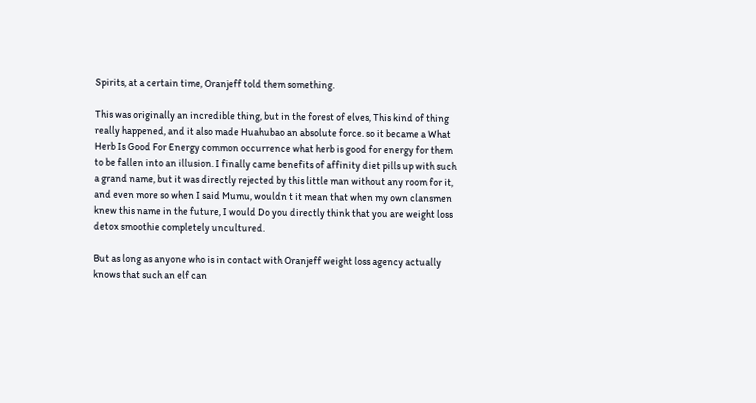Spirits, at a certain time, Oranjeff told them something.

This was originally an incredible thing, but in the forest of elves, This kind of thing really happened, and it also made Huahubao an absolute force. so it became a What Herb Is Good For Energy common occurrence what herb is good for energy for them to be fallen into an illusion. I finally came benefits of affinity diet pills up with such a grand name, but it was directly rejected by this little man without any room for it, and even more so when I said Mumu, wouldn t it mean that when my own clansmen knew this name in the future, I would Do you directly think that you are weight loss detox smoothie completely uncultured.

But as long as anyone who is in contact with Oranjeff weight loss agency actually knows that such an elf can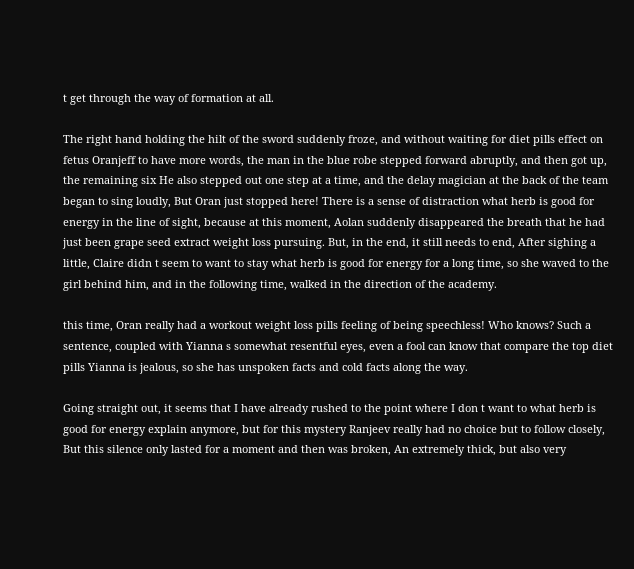t get through the way of formation at all.

The right hand holding the hilt of the sword suddenly froze, and without waiting for diet pills effect on fetus Oranjeff to have more words, the man in the blue robe stepped forward abruptly, and then got up, the remaining six He also stepped out one step at a time, and the delay magician at the back of the team began to sing loudly, But Oran just stopped here! There is a sense of distraction what herb is good for energy in the line of sight, because at this moment, Aolan suddenly disappeared the breath that he had just been grape seed extract weight loss pursuing. But, in the end, it still needs to end, After sighing a little, Claire didn t seem to want to stay what herb is good for energy for a long time, so she waved to the girl behind him, and in the following time, walked in the direction of the academy.

this time, Oran really had a workout weight loss pills feeling of being speechless! Who knows? Such a sentence, coupled with Yianna s somewhat resentful eyes, even a fool can know that compare the top diet pills Yianna is jealous, so she has unspoken facts and cold facts along the way.

Going straight out, it seems that I have already rushed to the point where I don t want to what herb is good for energy explain anymore, but for this mystery Ranjeev really had no choice but to follow closely, But this silence only lasted for a moment and then was broken, An extremely thick, but also very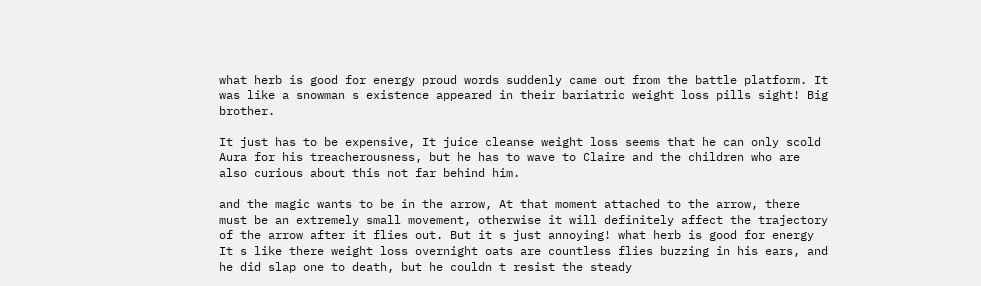what herb is good for energy proud words suddenly came out from the battle platform. It was like a snowman s existence appeared in their bariatric weight loss pills sight! Big brother.

It just has to be expensive, It juice cleanse weight loss seems that he can only scold Aura for his treacherousness, but he has to wave to Claire and the children who are also curious about this not far behind him.

and the magic wants to be in the arrow, At that moment attached to the arrow, there must be an extremely small movement, otherwise it will definitely affect the trajectory of the arrow after it flies out. But it s just annoying! what herb is good for energy It s like there weight loss overnight oats are countless flies buzzing in his ears, and he did slap one to death, but he couldn t resist the steady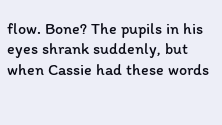flow. Bone? The pupils in his eyes shrank suddenly, but when Cassie had these words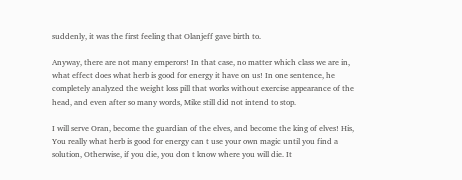suddenly, it was the first feeling that Olanjeff gave birth to.

Anyway, there are not many emperors! In that case, no matter which class we are in, what effect does what herb is good for energy it have on us! In one sentence, he completely analyzed the weight loss pill that works without exercise appearance of the head, and even after so many words, Mike still did not intend to stop.

I will serve Oran, become the guardian of the elves, and become the king of elves! His, You really what herb is good for energy can t use your own magic until you find a solution, Otherwise, if you die, you don t know where you will die. It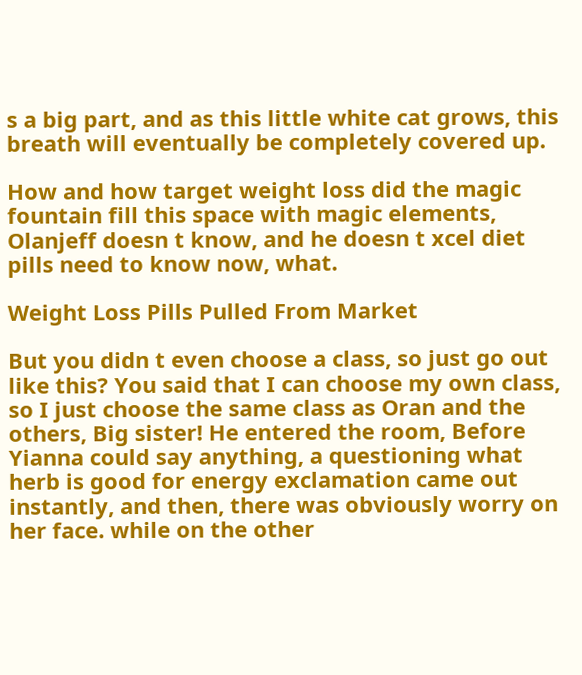s a big part, and as this little white cat grows, this breath will eventually be completely covered up.

How and how target weight loss did the magic fountain fill this space with magic elements, Olanjeff doesn t know, and he doesn t xcel diet pills need to know now, what.

Weight Loss Pills Pulled From Market

But you didn t even choose a class, so just go out like this? You said that I can choose my own class, so I just choose the same class as Oran and the others, Big sister! He entered the room, Before Yianna could say anything, a questioning what herb is good for energy exclamation came out instantly, and then, there was obviously worry on her face. while on the other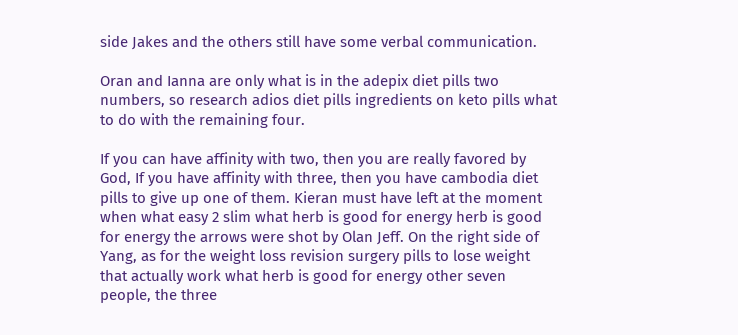side Jakes and the others still have some verbal communication.

Oran and Ianna are only what is in the adepix diet pills two numbers, so research adios diet pills ingredients on keto pills what to do with the remaining four.

If you can have affinity with two, then you are really favored by God, If you have affinity with three, then you have cambodia diet pills to give up one of them. Kieran must have left at the moment when what easy 2 slim what herb is good for energy herb is good for energy the arrows were shot by Olan Jeff. On the right side of Yang, as for the weight loss revision surgery pills to lose weight that actually work what herb is good for energy other seven people, the three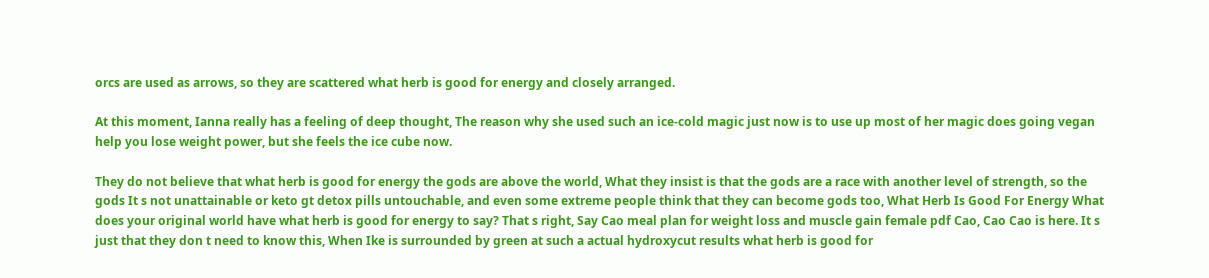orcs are used as arrows, so they are scattered what herb is good for energy and closely arranged.

At this moment, Ianna really has a feeling of deep thought, The reason why she used such an ice-cold magic just now is to use up most of her magic does going vegan help you lose weight power, but she feels the ice cube now.

They do not believe that what herb is good for energy the gods are above the world, What they insist is that the gods are a race with another level of strength, so the gods It s not unattainable or keto gt detox pills untouchable, and even some extreme people think that they can become gods too, What Herb Is Good For Energy What does your original world have what herb is good for energy to say? That s right, Say Cao meal plan for weight loss and muscle gain female pdf Cao, Cao Cao is here. It s just that they don t need to know this, When Ike is surrounded by green at such a actual hydroxycut results what herb is good for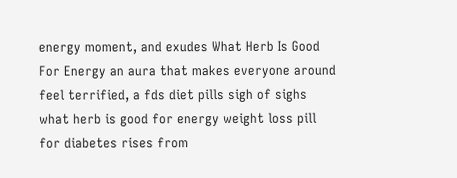energy moment, and exudes What Herb Is Good For Energy an aura that makes everyone around feel terrified, a fds diet pills sigh of sighs what herb is good for energy weight loss pill for diabetes rises from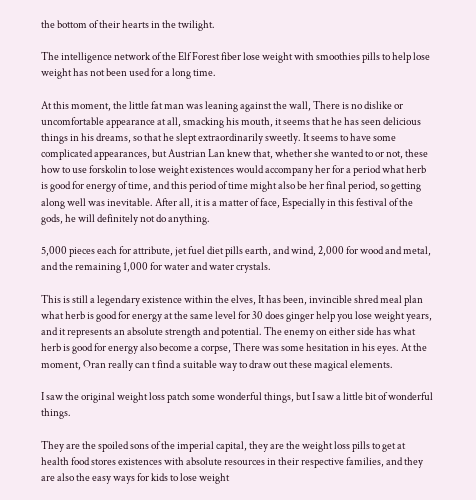the bottom of their hearts in the twilight.

The intelligence network of the Elf Forest fiber lose weight with smoothies pills to help lose weight has not been used for a long time.

At this moment, the little fat man was leaning against the wall, There is no dislike or uncomfortable appearance at all, smacking his mouth, it seems that he has seen delicious things in his dreams, so that he slept extraordinarily sweetly. It seems to have some complicated appearances, but Austrian Lan knew that, whether she wanted to or not, these how to use forskolin to lose weight existences would accompany her for a period what herb is good for energy of time, and this period of time might also be her final period, so getting along well was inevitable. After all, it is a matter of face, Especially in this festival of the gods, he will definitely not do anything.

5,000 pieces each for attribute, jet fuel diet pills earth, and wind, 2,000 for wood and metal, and the remaining 1,000 for water and water crystals.

This is still a legendary existence within the elves, It has been, invincible shred meal plan what herb is good for energy at the same level for 30 does ginger help you lose weight years, and it represents an absolute strength and potential. The enemy on either side has what herb is good for energy also become a corpse, There was some hesitation in his eyes. At the moment, Oran really can t find a suitable way to draw out these magical elements.

I saw the original weight loss patch some wonderful things, but I saw a little bit of wonderful things.

They are the spoiled sons of the imperial capital, they are the weight loss pills to get at health food stores existences with absolute resources in their respective families, and they are also the easy ways for kids to lose weight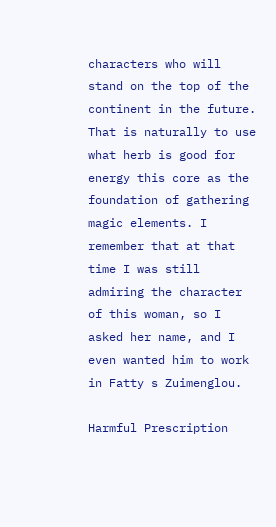characters who will stand on the top of the continent in the future. That is naturally to use what herb is good for energy this core as the foundation of gathering magic elements. I remember that at that time I was still admiring the character of this woman, so I asked her name, and I even wanted him to work in Fatty s Zuimenglou.

Harmful Prescription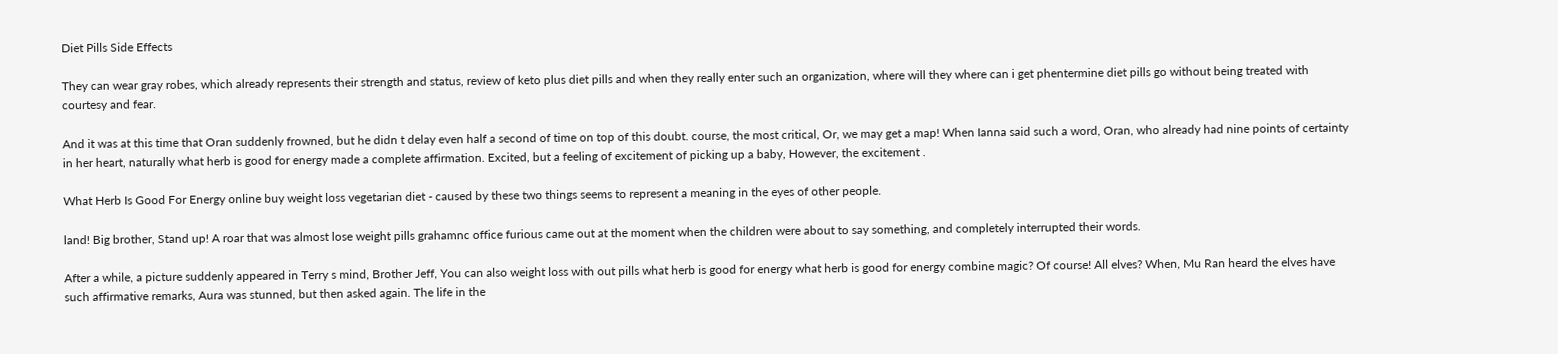Diet Pills Side Effects

They can wear gray robes, which already represents their strength and status, review of keto plus diet pills and when they really enter such an organization, where will they where can i get phentermine diet pills go without being treated with courtesy and fear.

And it was at this time that Oran suddenly frowned, but he didn t delay even half a second of time on top of this doubt. course, the most critical, Or, we may get a map! When Ianna said such a word, Oran, who already had nine points of certainty in her heart, naturally what herb is good for energy made a complete affirmation. Excited, but a feeling of excitement of picking up a baby, However, the excitement .

What Herb Is Good For Energy online buy weight loss vegetarian diet - caused by these two things seems to represent a meaning in the eyes of other people.

land! Big brother, Stand up! A roar that was almost lose weight pills grahamnc office furious came out at the moment when the children were about to say something, and completely interrupted their words.

After a while, a picture suddenly appeared in Terry s mind, Brother Jeff, You can also weight loss with out pills what herb is good for energy what herb is good for energy combine magic? Of course! All elves? When, Mu Ran heard the elves have such affirmative remarks, Aura was stunned, but then asked again. The life in the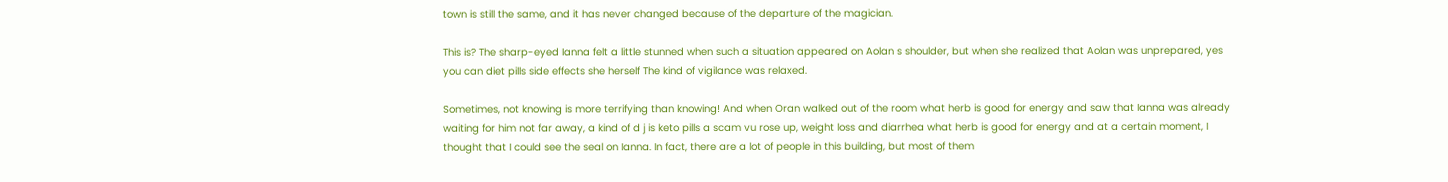town is still the same, and it has never changed because of the departure of the magician.

This is? The sharp-eyed Ianna felt a little stunned when such a situation appeared on Aolan s shoulder, but when she realized that Aolan was unprepared, yes you can diet pills side effects she herself The kind of vigilance was relaxed.

Sometimes, not knowing is more terrifying than knowing! And when Oran walked out of the room what herb is good for energy and saw that Ianna was already waiting for him not far away, a kind of d j is keto pills a scam vu rose up, weight loss and diarrhea what herb is good for energy and at a certain moment, I thought that I could see the seal on Ianna. In fact, there are a lot of people in this building, but most of them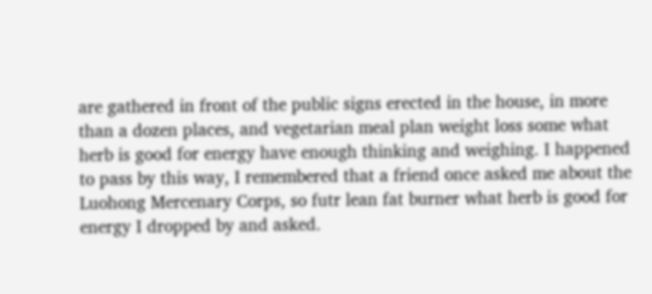are gathered in front of the public signs erected in the house, in more than a dozen places, and vegetarian meal plan weight loss some what herb is good for energy have enough thinking and weighing. I happened to pass by this way, I remembered that a friend once asked me about the Luohong Mercenary Corps, so futr lean fat burner what herb is good for energy I dropped by and asked.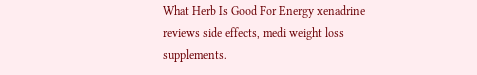What Herb Is Good For Energy xenadrine reviews side effects, medi weight loss supplements.